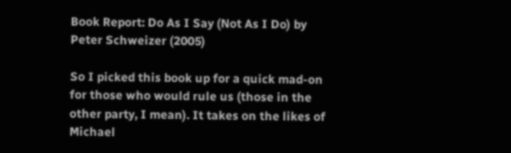Book Report: Do As I Say (Not As I Do) by Peter Schweizer (2005)

So I picked this book up for a quick mad-on for those who would rule us (those in the other party, I mean). It takes on the likes of Michael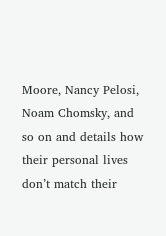Moore, Nancy Pelosi, Noam Chomsky, and so on and details how their personal lives don’t match their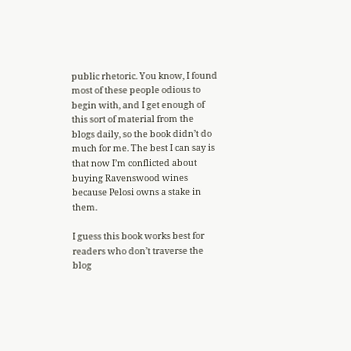public rhetoric. You know, I found most of these people odious to begin with, and I get enough of this sort of material from the blogs daily, so the book didn’t do much for me. The best I can say is that now I’m conflicted about buying Ravenswood wines because Pelosi owns a stake in them.

I guess this book works best for readers who don’t traverse the blog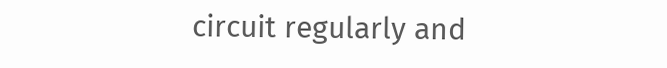circuit regularly and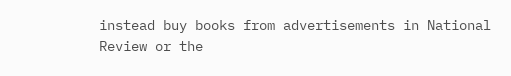instead buy books from advertisements in National Review or the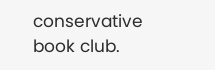conservative book club.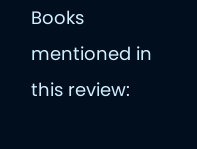Books mentioned in this review: